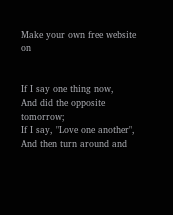Make your own free website on


If I say one thing now,
And did the opposite tomorrow;
If I say, "Love one another",
And then turn around and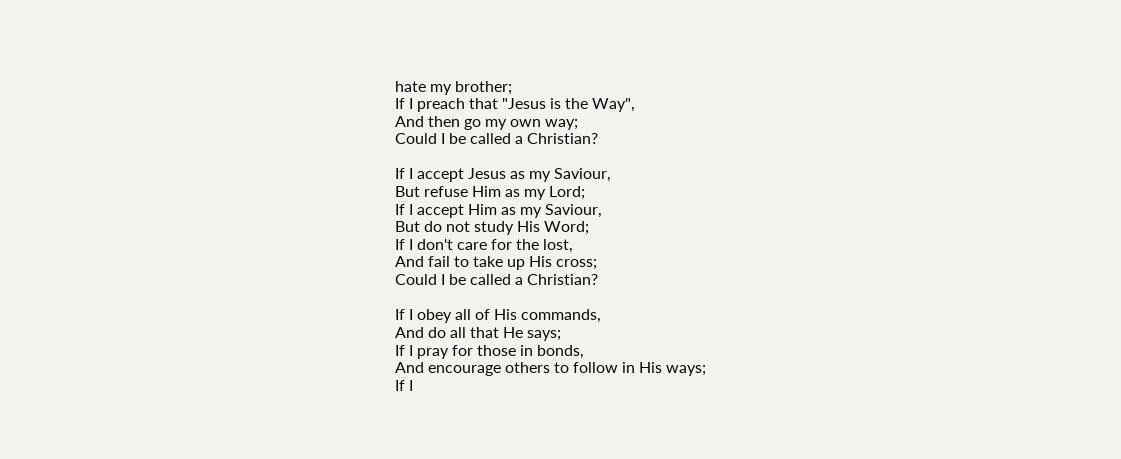hate my brother;
If I preach that "Jesus is the Way",
And then go my own way;
Could I be called a Christian?

If I accept Jesus as my Saviour,
But refuse Him as my Lord;
If I accept Him as my Saviour,
But do not study His Word;
If I don't care for the lost,
And fail to take up His cross;
Could I be called a Christian?

If I obey all of His commands,
And do all that He says;
If I pray for those in bonds,
And encourage others to follow in His ways;
If I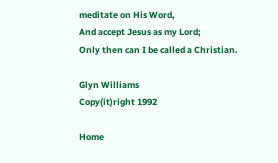meditate on His Word,
And accept Jesus as my Lord;
Only then can I be called a Christian.

Glyn Williams
Copy(it)right 1992

Home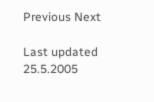Previous Next

Last updated 25.5.2005